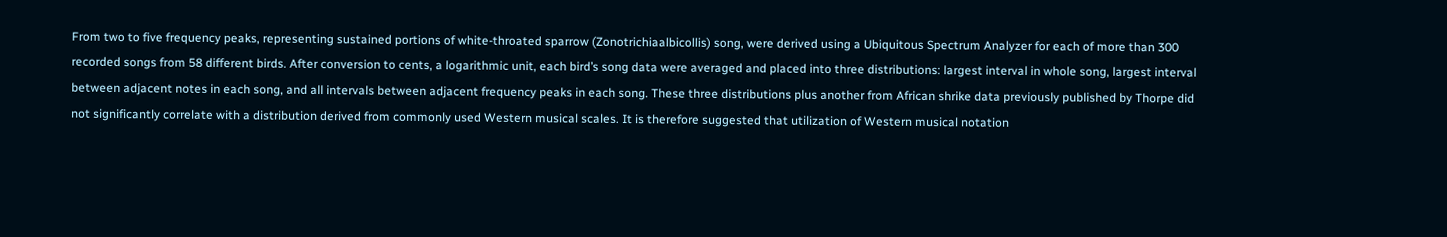From two to five frequency peaks, representing sustained portions of white‐throated sparrow (Zonotrichiaalbicollis) song, were derived using a Ubiquitous Spectrum Analyzer for each of more than 300 recorded songs from 58 different birds. After conversion to cents, a logarithmic unit, each bird’s song data were averaged and placed into three distributions: largest interval in whole song, largest interval between adjacent notes in each song, and all intervals between adjacent frequency peaks in each song. These three distributions plus another from African shrike data previously published by Thorpe did not significantly correlate with a distribution derived from commonly used Western musical scales. It is therefore suggested that utilization of Western musical notation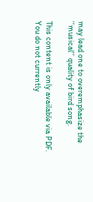may lead one to overemphasize the ’’musical’’ quality of bird song.

This content is only available via PDF.
You do not currently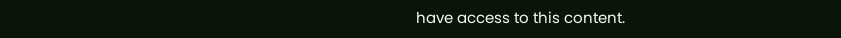have access to this content.